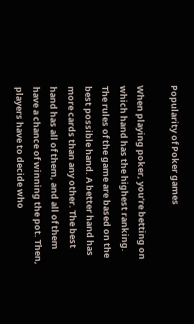Popularity of Poker games

When playing poker, you’re betting on which hand has the highest ranking. The rules of the game are based on the best possible hand. A better hand has more cards than any other. The best hand has all of them, and all of them have a chance of winning the pot. Then, players have to decide who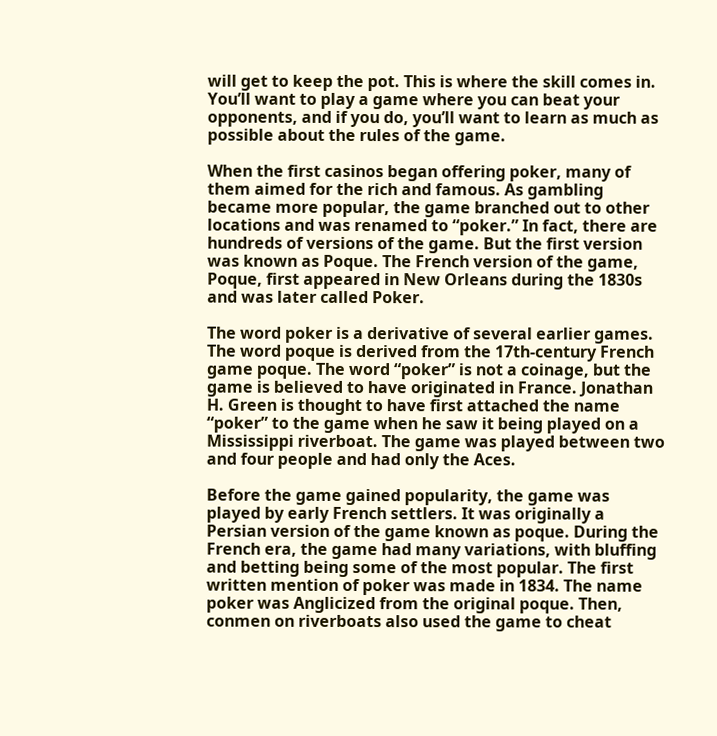will get to keep the pot. This is where the skill comes in. You’ll want to play a game where you can beat your opponents, and if you do, you’ll want to learn as much as possible about the rules of the game.

When the first casinos began offering poker, many of them aimed for the rich and famous. As gambling became more popular, the game branched out to other locations and was renamed to “poker.” In fact, there are hundreds of versions of the game. But the first version was known as Poque. The French version of the game, Poque, first appeared in New Orleans during the 1830s and was later called Poker.

The word poker is a derivative of several earlier games. The word poque is derived from the 17th-century French game poque. The word “poker” is not a coinage, but the game is believed to have originated in France. Jonathan H. Green is thought to have first attached the name “poker” to the game when he saw it being played on a Mississippi riverboat. The game was played between two and four people and had only the Aces.

Before the game gained popularity, the game was played by early French settlers. It was originally a Persian version of the game known as poque. During the French era, the game had many variations, with bluffing and betting being some of the most popular. The first written mention of poker was made in 1834. The name poker was Anglicized from the original poque. Then, conmen on riverboats also used the game to cheat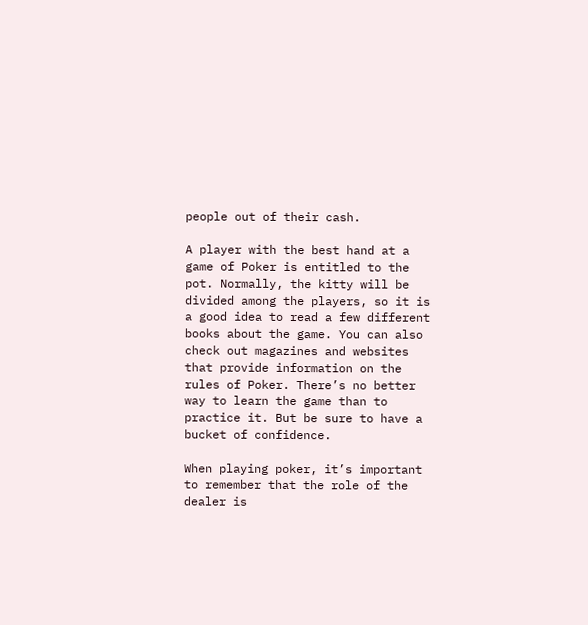people out of their cash.

A player with the best hand at a game of Poker is entitled to the pot. Normally, the kitty will be divided among the players, so it is a good idea to read a few different books about the game. You can also check out magazines and websites that provide information on the rules of Poker. There’s no better way to learn the game than to practice it. But be sure to have a bucket of confidence.

When playing poker, it’s important to remember that the role of the dealer is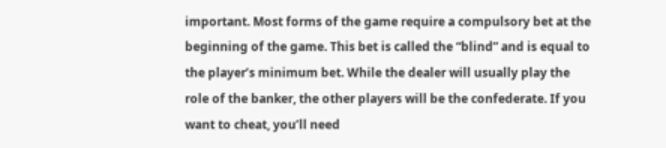important. Most forms of the game require a compulsory bet at the beginning of the game. This bet is called the “blind” and is equal to the player’s minimum bet. While the dealer will usually play the role of the banker, the other players will be the confederate. If you want to cheat, you’ll need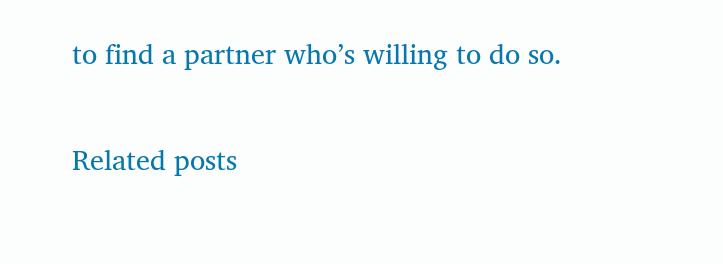to find a partner who’s willing to do so.

Related posts